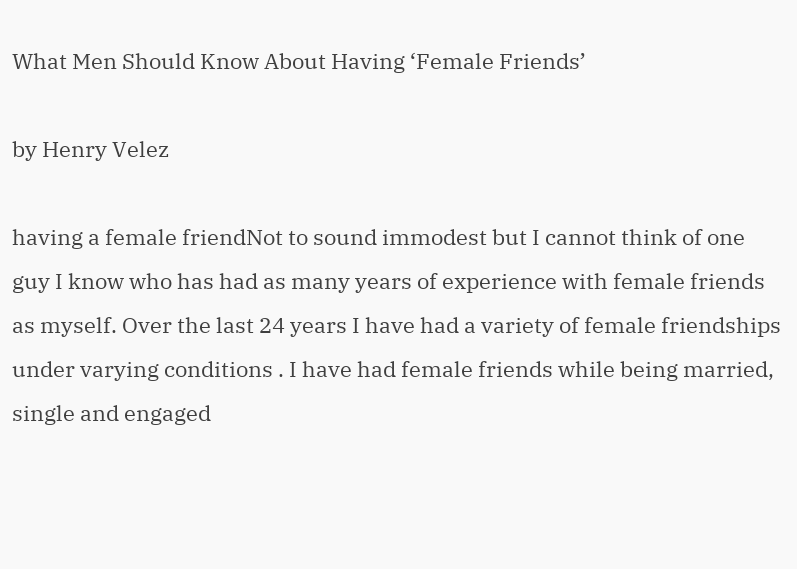What Men Should Know About Having ‘Female Friends’

by Henry Velez

having a female friendNot to sound immodest but I cannot think of one guy I know who has had as many years of experience with female friends as myself. Over the last 24 years I have had a variety of female friendships under varying conditions . I have had female friends while being married, single and engaged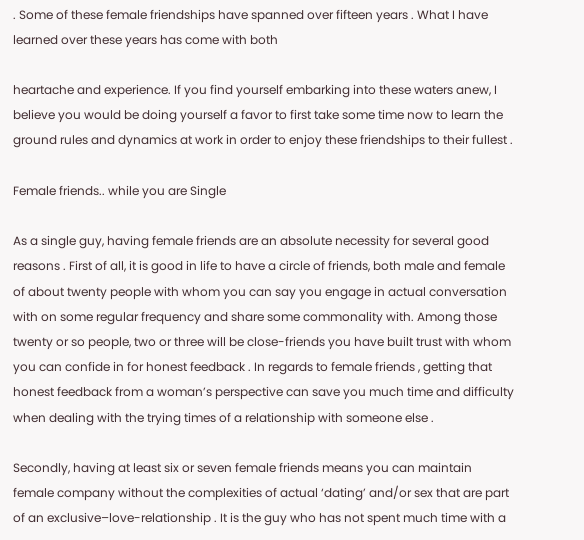. Some of these female friendships have spanned over fifteen years . What I have learned over these years has come with both

heartache and experience. If you find yourself embarking into these waters anew, I believe you would be doing yourself a favor to first take some time now to learn the ground rules and dynamics at work in order to enjoy these friendships to their fullest .

Female friends.. while you are Single

As a single guy, having female friends are an absolute necessity for several good reasons . First of all, it is good in life to have a circle of friends, both male and female of about twenty people with whom you can say you engage in actual conversation with on some regular frequency and share some commonality with. Among those twenty or so people, two or three will be close-friends you have built trust with whom you can confide in for honest feedback . In regards to female friends , getting that honest feedback from a woman’s perspective can save you much time and difficulty when dealing with the trying times of a relationship with someone else .

Secondly, having at least six or seven female friends means you can maintain female company without the complexities of actual ‘dating’ and/or sex that are part of an exclusive–love-relationship . It is the guy who has not spent much time with a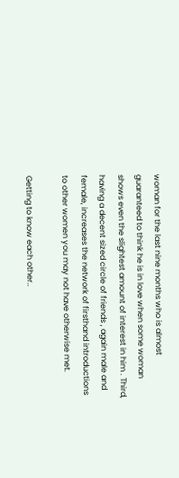woman for the last nine months who is almost guaranteed to think he is in love when some woman shows even the slightest amount of interest in him . Third, having a decent sized circle of friends , again male and female, increases the network of firsthand introductions to other women you may not have otherwise met.

Getting to know each other..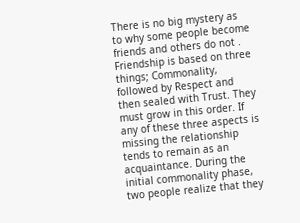There is no big mystery as to why some people become friends and others do not . Friendship is based on three things; Commonality, followed by Respect and then sealed with Trust. They must grow in this order. If any of these three aspects is missing the relationship tends to remain as an acquaintance. During the initial commonality phase, two people realize that they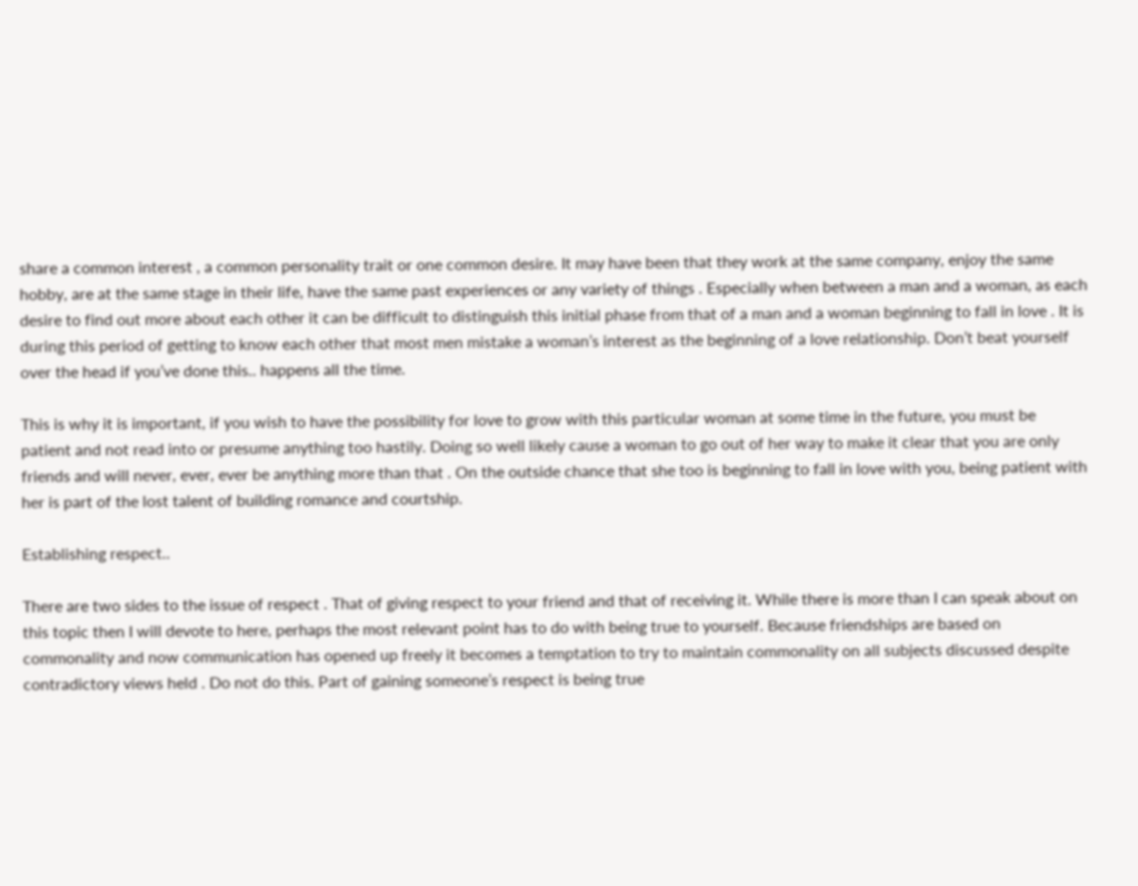share a common interest , a common personality trait or one common desire. It may have been that they work at the same company, enjoy the same hobby, are at the same stage in their life, have the same past experiences or any variety of things . Especially when between a man and a woman, as each desire to find out more about each other it can be difficult to distinguish this initial phase from that of a man and a woman beginning to fall in love . It is during this period of getting to know each other that most men mistake a woman’s interest as the beginning of a love relationship. Don’t beat yourself over the head if you’ve done this.. happens all the time.

This is why it is important, if you wish to have the possibility for love to grow with this particular woman at some time in the future, you must be patient and not read into or presume anything too hastily. Doing so well likely cause a woman to go out of her way to make it clear that you are only friends and will never, ever, ever be anything more than that . On the outside chance that she too is beginning to fall in love with you, being patient with her is part of the lost talent of building romance and courtship.

Establishing respect..

There are two sides to the issue of respect . That of giving respect to your friend and that of receiving it. While there is more than I can speak about on this topic then I will devote to here, perhaps the most relevant point has to do with being true to yourself. Because friendships are based on commonality and now communication has opened up freely it becomes a temptation to try to maintain commonality on all subjects discussed despite contradictory views held . Do not do this. Part of gaining someone’s respect is being true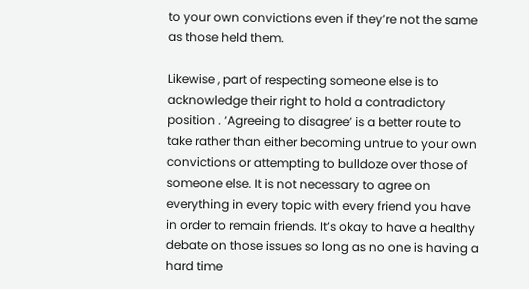to your own convictions even if they’re not the same as those held them.

Likewise , part of respecting someone else is to acknowledge their right to hold a contradictory position . ‘Agreeing to disagree’ is a better route to take rather than either becoming untrue to your own convictions or attempting to bulldoze over those of someone else. It is not necessary to agree on everything in every topic with every friend you have in order to remain friends. It’s okay to have a healthy debate on those issues so long as no one is having a hard time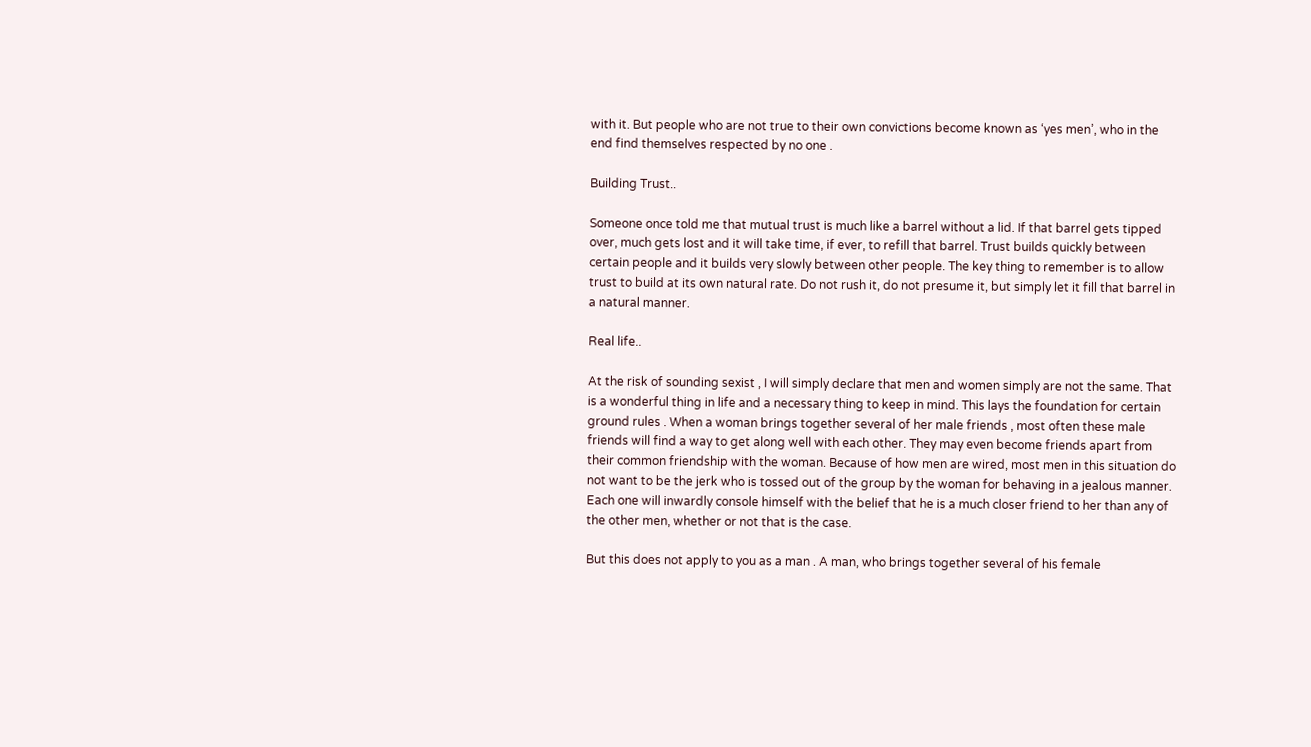with it. But people who are not true to their own convictions become known as ‘yes men’, who in the end find themselves respected by no one .

Building Trust..

Someone once told me that mutual trust is much like a barrel without a lid. If that barrel gets tipped over, much gets lost and it will take time, if ever, to refill that barrel. Trust builds quickly between certain people and it builds very slowly between other people. The key thing to remember is to allow trust to build at its own natural rate. Do not rush it, do not presume it, but simply let it fill that barrel in a natural manner.

Real life..

At the risk of sounding sexist , I will simply declare that men and women simply are not the same. That is a wonderful thing in life and a necessary thing to keep in mind. This lays the foundation for certain ground rules . When a woman brings together several of her male friends , most often these male friends will find a way to get along well with each other. They may even become friends apart from their common friendship with the woman. Because of how men are wired, most men in this situation do not want to be the jerk who is tossed out of the group by the woman for behaving in a jealous manner. Each one will inwardly console himself with the belief that he is a much closer friend to her than any of the other men, whether or not that is the case.

But this does not apply to you as a man . A man, who brings together several of his female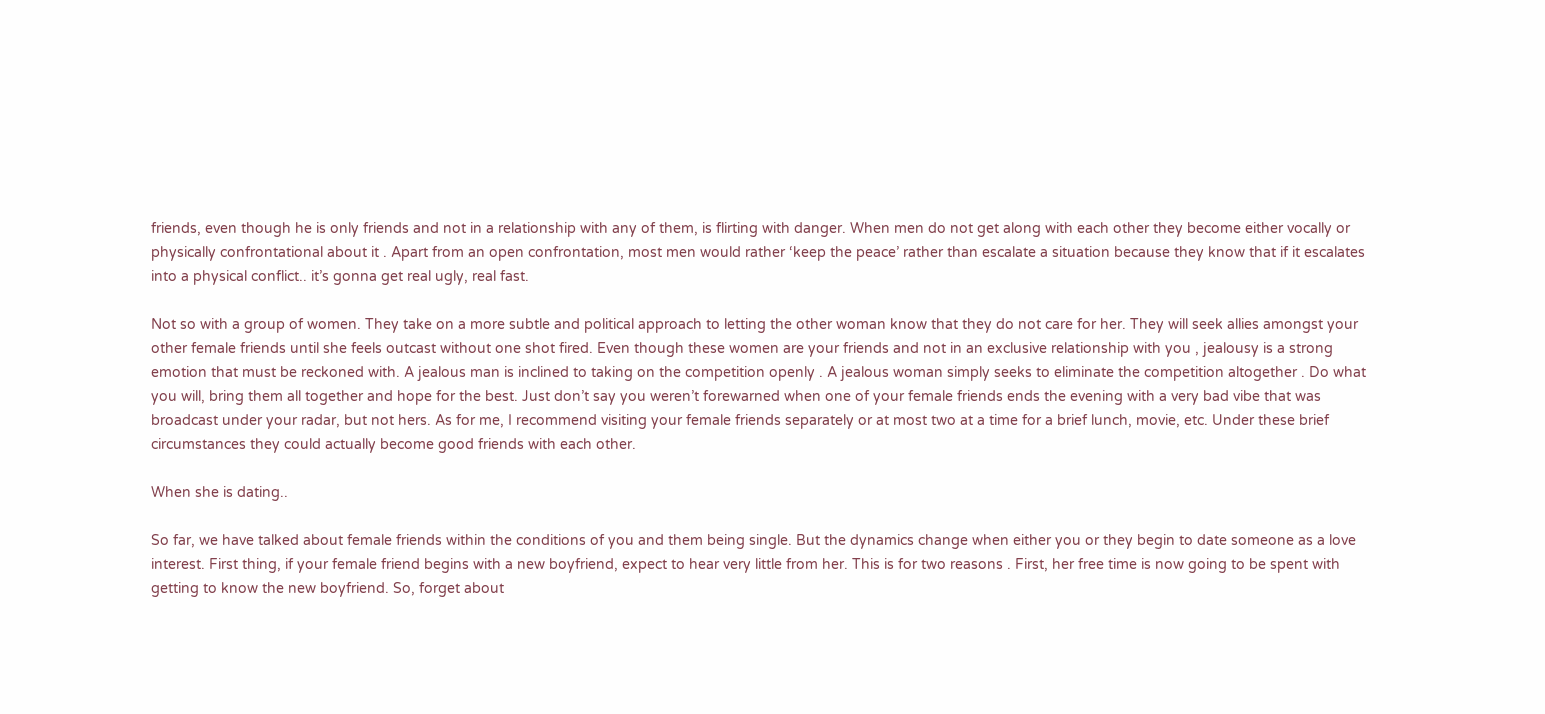friends, even though he is only friends and not in a relationship with any of them, is flirting with danger. When men do not get along with each other they become either vocally or physically confrontational about it . Apart from an open confrontation, most men would rather ‘keep the peace’ rather than escalate a situation because they know that if it escalates into a physical conflict.. it’s gonna get real ugly, real fast.

Not so with a group of women. They take on a more subtle and political approach to letting the other woman know that they do not care for her. They will seek allies amongst your other female friends until she feels outcast without one shot fired. Even though these women are your friends and not in an exclusive relationship with you , jealousy is a strong emotion that must be reckoned with. A jealous man is inclined to taking on the competition openly . A jealous woman simply seeks to eliminate the competition altogether . Do what you will, bring them all together and hope for the best. Just don’t say you weren’t forewarned when one of your female friends ends the evening with a very bad vibe that was broadcast under your radar, but not hers. As for me, I recommend visiting your female friends separately or at most two at a time for a brief lunch, movie, etc. Under these brief circumstances they could actually become good friends with each other.

When she is dating..

So far, we have talked about female friends within the conditions of you and them being single. But the dynamics change when either you or they begin to date someone as a love interest. First thing, if your female friend begins with a new boyfriend, expect to hear very little from her. This is for two reasons . First, her free time is now going to be spent with getting to know the new boyfriend. So, forget about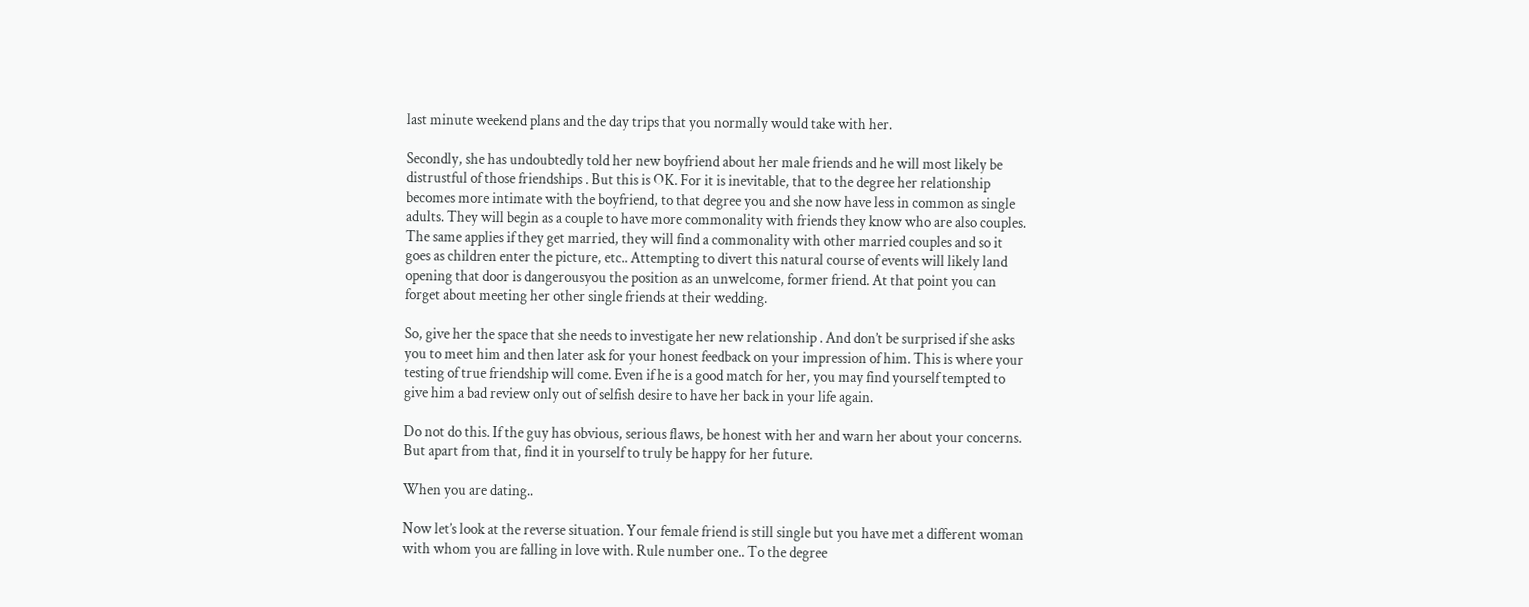last minute weekend plans and the day trips that you normally would take with her.

Secondly, she has undoubtedly told her new boyfriend about her male friends and he will most likely be distrustful of those friendships . But this is OK. For it is inevitable, that to the degree her relationship becomes more intimate with the boyfriend, to that degree you and she now have less in common as single adults. They will begin as a couple to have more commonality with friends they know who are also couples. The same applies if they get married, they will find a commonality with other married couples and so it goes as children enter the picture, etc.. Attempting to divert this natural course of events will likely land opening that door is dangerousyou the position as an unwelcome, former friend. At that point you can forget about meeting her other single friends at their wedding.

So, give her the space that she needs to investigate her new relationship . And don’t be surprised if she asks you to meet him and then later ask for your honest feedback on your impression of him. This is where your testing of true friendship will come. Even if he is a good match for her, you may find yourself tempted to give him a bad review only out of selfish desire to have her back in your life again.

Do not do this. If the guy has obvious, serious flaws, be honest with her and warn her about your concerns. But apart from that, find it in yourself to truly be happy for her future.

When you are dating..

Now let’s look at the reverse situation. Your female friend is still single but you have met a different woman with whom you are falling in love with. Rule number one.. To the degree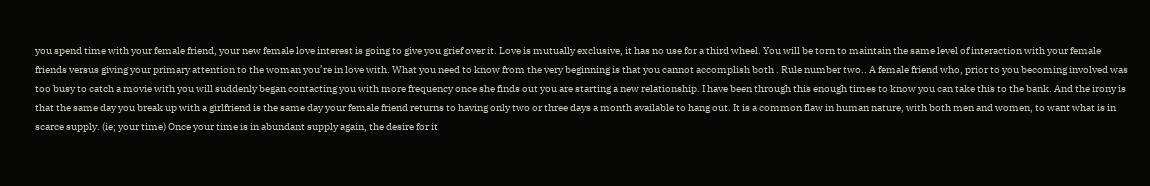you spend time with your female friend, your new female love interest is going to give you grief over it. Love is mutually exclusive, it has no use for a third wheel. You will be torn to maintain the same level of interaction with your female friends versus giving your primary attention to the woman you’re in love with. What you need to know from the very beginning is that you cannot accomplish both . Rule number two.. A female friend who, prior to you becoming involved was too busy to catch a movie with you will suddenly began contacting you with more frequency once she finds out you are starting a new relationship. I have been through this enough times to know you can take this to the bank. And the irony is that the same day you break up with a girlfriend is the same day your female friend returns to having only two or three days a month available to hang out. It is a common flaw in human nature, with both men and women, to want what is in scarce supply. (ie; your time) Once your time is in abundant supply again, the desire for it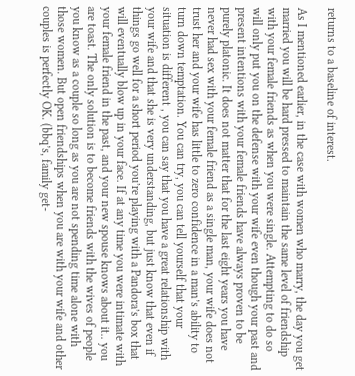returns to a baseline of interest.

As I mentioned earlier, in the case with women who marry, the day you get married you will be hard pressed to maintain the same level of friendship with your female friends as when you were single. Attempting to do so will only put you on the defense with your wife even though your past and present intentions with your female friends have always proven to be purely platonic. It does not matter that for the last eight years you have never had sex with your female friend as a single man, your wife does not trust her and your wife has little to zero confidence in a man’s ability to turn down temptation. You can try, you can tell yourself that your situation is different , you can say that you have a great relationship with your wife and that she is very understanding, but just know that even if things go well for a short period you’re playing with a Pandora’s box that will eventually blow up in your face. If at any time you were intimate with your female friend in the past, and your new spouse knows about it.. you are toast. The only solution is to become friends with the wives of people you know as a couple so long as you are not spending time alone with those women. But open friendships when you are with your wife and other couples is perfectly OK. (bbq’s, family get-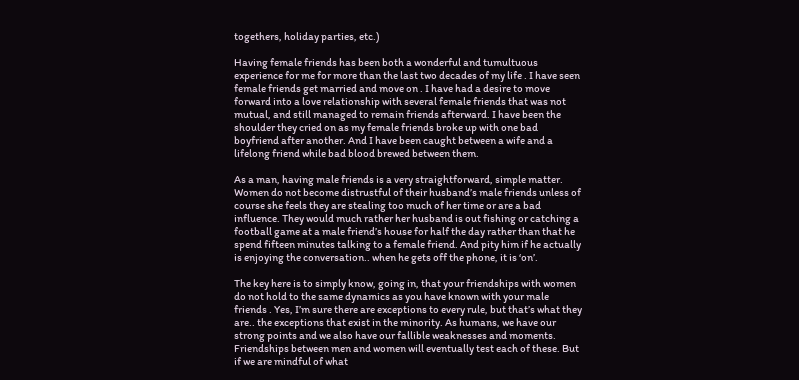togethers, holiday parties, etc.)

Having female friends has been both a wonderful and tumultuous experience for me for more than the last two decades of my life . I have seen female friends get married and move on . I have had a desire to move forward into a love relationship with several female friends that was not mutual, and still managed to remain friends afterward. I have been the shoulder they cried on as my female friends broke up with one bad boyfriend after another. And I have been caught between a wife and a lifelong friend while bad blood brewed between them.

As a man, having male friends is a very straightforward, simple matter. Women do not become distrustful of their husband’s male friends unless of course she feels they are stealing too much of her time or are a bad influence. They would much rather her husband is out fishing or catching a football game at a male friend’s house for half the day rather than that he spend fifteen minutes talking to a female friend. And pity him if he actually is enjoying the conversation.. when he gets off the phone, it is ‘on’.

The key here is to simply know, going in, that your friendships with women do not hold to the same dynamics as you have known with your male friends . Yes, I’m sure there are exceptions to every rule, but that’s what they are.. the exceptions that exist in the minority. As humans, we have our strong points and we also have our fallible weaknesses and moments. Friendships between men and women will eventually test each of these. But if we are mindful of what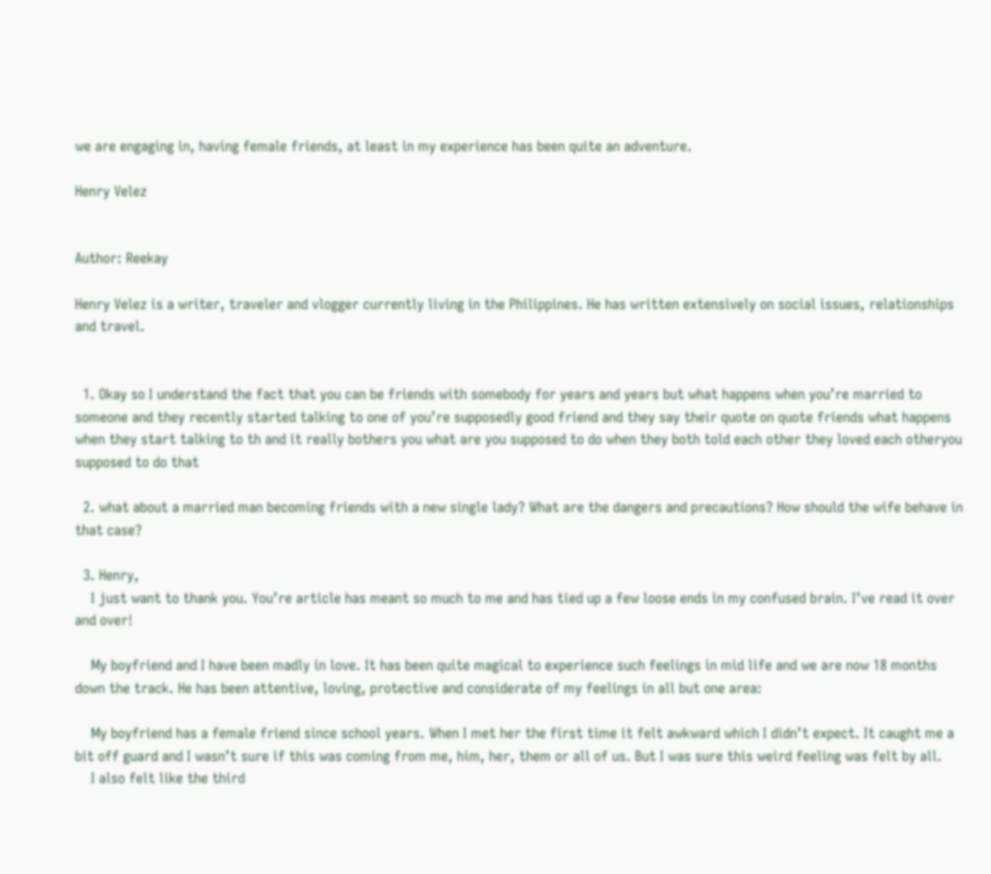we are engaging in, having female friends, at least in my experience has been quite an adventure.

Henry Velez


Author: Reekay

Henry Velez is a writer, traveler and vlogger currently living in the Philippines. He has written extensively on social issues, relationships and travel.


  1. Okay so I understand the fact that you can be friends with somebody for years and years but what happens when you’re married to someone and they recently started talking to one of you’re supposedly good friend and they say their quote on quote friends what happens when they start talking to th and it really bothers you what are you supposed to do when they both told each other they loved each otheryou supposed to do that

  2. what about a married man becoming friends with a new single lady? What are the dangers and precautions? How should the wife behave in that case?

  3. Henry,
    I just want to thank you. You’re article has meant so much to me and has tied up a few loose ends in my confused brain. I’ve read it over and over!

    My boyfriend and I have been madly in love. It has been quite magical to experience such feelings in mid life and we are now 18 months down the track. He has been attentive, loving, protective and considerate of my feelings in all but one area:

    My boyfriend has a female friend since school years. When I met her the first time it felt awkward which I didn’t expect. It caught me a bit off guard and I wasn’t sure if this was coming from me, him, her, them or all of us. But I was sure this weird feeling was felt by all.
    I also felt like the third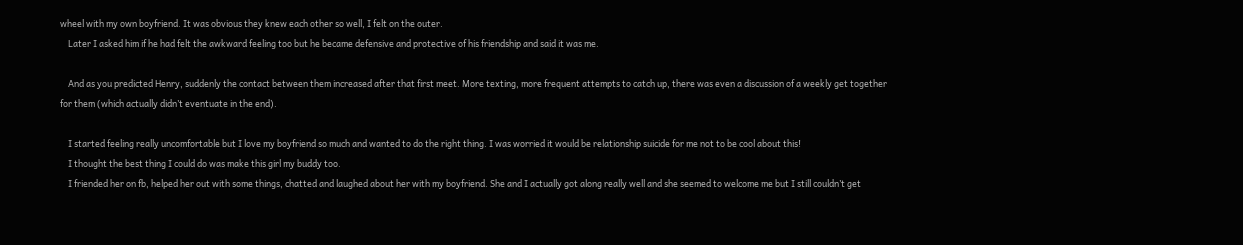wheel with my own boyfriend. It was obvious they knew each other so well, I felt on the outer.
    Later I asked him if he had felt the awkward feeling too but he became defensive and protective of his friendship and said it was me.

    And as you predicted Henry, suddenly the contact between them increased after that first meet. More texting, more frequent attempts to catch up, there was even a discussion of a weekly get together for them (which actually didn’t eventuate in the end).

    I started feeling really uncomfortable but I love my boyfriend so much and wanted to do the right thing. I was worried it would be relationship suicide for me not to be cool about this!
    I thought the best thing I could do was make this girl my buddy too.
    I friended her on fb, helped her out with some things, chatted and laughed about her with my boyfriend. She and I actually got along really well and she seemed to welcome me but I still couldn’t get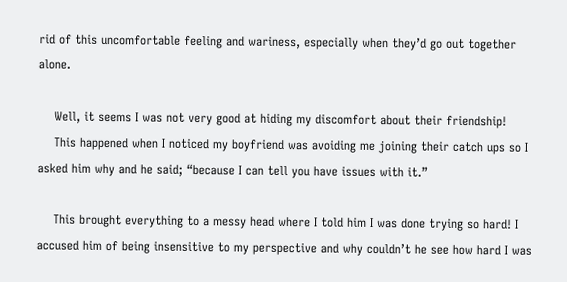rid of this uncomfortable feeling and wariness, especially when they’d go out together alone.

    Well, it seems I was not very good at hiding my discomfort about their friendship!
    This happened when I noticed my boyfriend was avoiding me joining their catch ups so I asked him why and he said; “because I can tell you have issues with it.”

    This brought everything to a messy head where I told him I was done trying so hard! I accused him of being insensitive to my perspective and why couldn’t he see how hard I was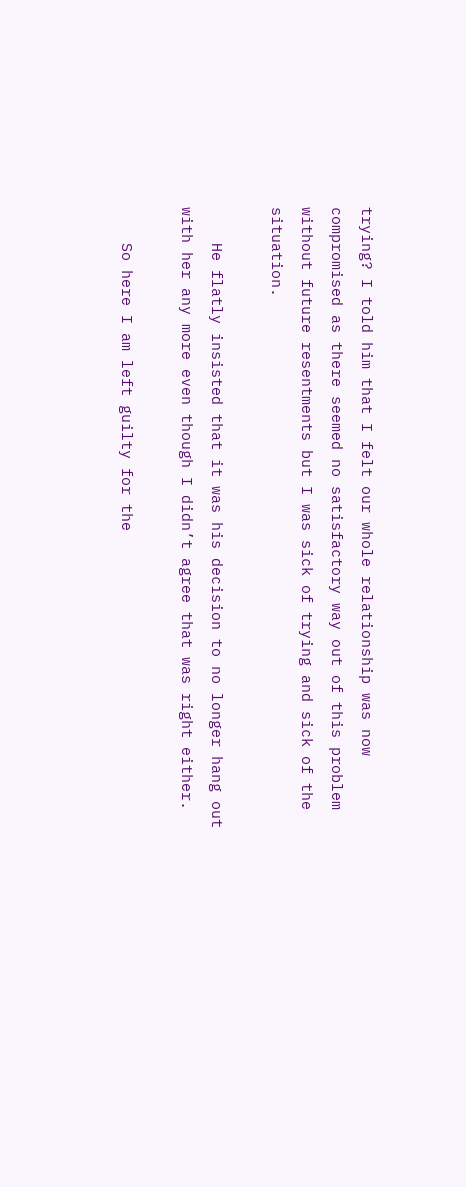trying? I told him that I felt our whole relationship was now compromised as there seemed no satisfactory way out of this problem without future resentments but I was sick of trying and sick of the situation.

    He flatly insisted that it was his decision to no longer hang out with her any more even though I didn’t agree that was right either.

    So here I am left guilty for the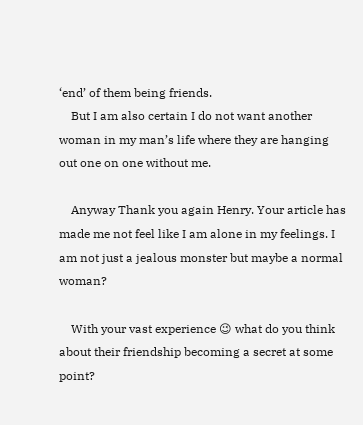‘end’ of them being friends.
    But I am also certain I do not want another woman in my man’s life where they are hanging out one on one without me.

    Anyway Thank you again Henry. Your article has made me not feel like I am alone in my feelings. I am not just a jealous monster but maybe a normal woman?

    With your vast experience 😉 what do you think about their friendship becoming a secret at some point?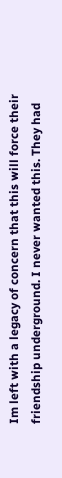Im left with a legacy of concern that this will force their friendship underground. I never wanted this. They had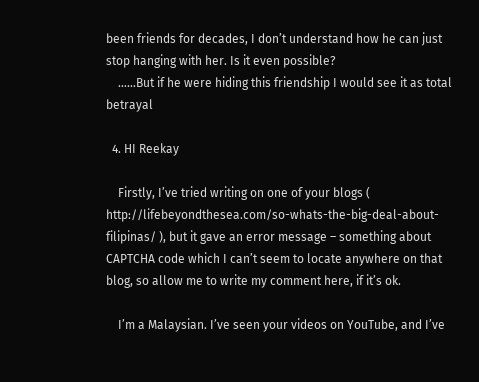been friends for decades, I don’t understand how he can just stop hanging with her. Is it even possible?
    ……But if he were hiding this friendship I would see it as total betrayal

  4. HI Reekay

    Firstly, I’ve tried writing on one of your blogs ( http://lifebeyondthesea.com/so-whats-the-big-deal-about-filipinas/ ), but it gave an error message – something about CAPTCHA code which I can’t seem to locate anywhere on that blog, so allow me to write my comment here, if it’s ok.

    I’m a Malaysian. I’ve seen your videos on YouTube, and I’ve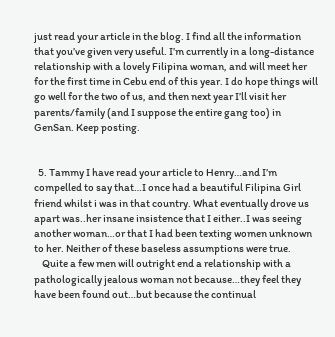just read your article in the blog. I find all the information that you’ve given very useful. I’m currently in a long-distance relationship with a lovely Filipina woman, and will meet her for the first time in Cebu end of this year. I do hope things will go well for the two of us, and then next year I’ll visit her parents/family (and I suppose the entire gang too) in GenSan. Keep posting.


  5. Tammy I have read your article to Henry…and I’m compelled to say that…I once had a beautiful Filipina Girl friend whilst i was in that country. What eventually drove us apart was..her insane insistence that I either..I was seeing another woman…or that I had been texting women unknown to her. Neither of these baseless assumptions were true.
    Quite a few men will outright end a relationship with a pathologically jealous woman not because…they feel they have been found out…but because the continual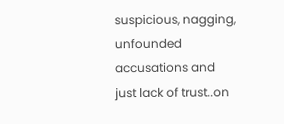suspicious, nagging, unfounded accusations and just lack of trust..on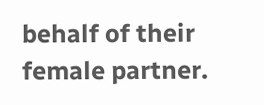behalf of their female partner.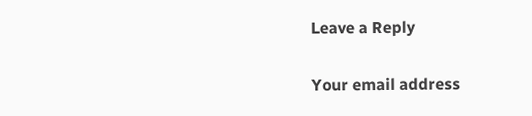Leave a Reply

Your email address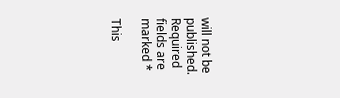will not be published. Required fields are marked *

This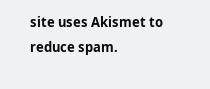site uses Akismet to reduce spam.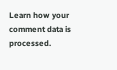Learn how your comment data is processed.